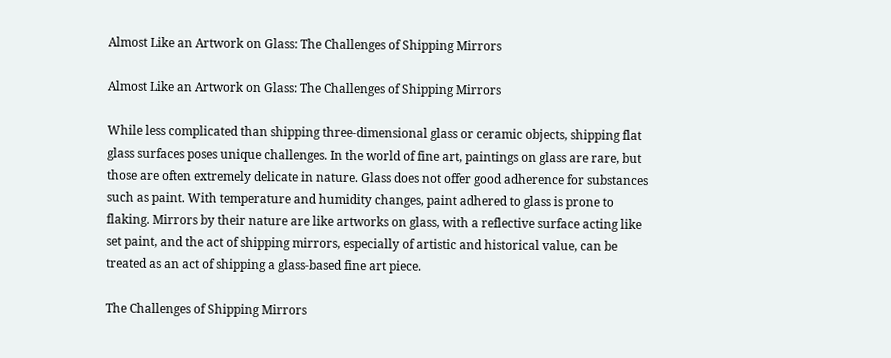Almost Like an Artwork on Glass: The Challenges of Shipping Mirrors

Almost Like an Artwork on Glass: The Challenges of Shipping Mirrors

While less complicated than shipping three-dimensional glass or ceramic objects, shipping flat glass surfaces poses unique challenges. In the world of fine art, paintings on glass are rare, but those are often extremely delicate in nature. Glass does not offer good adherence for substances such as paint. With temperature and humidity changes, paint adhered to glass is prone to flaking. Mirrors by their nature are like artworks on glass, with a reflective surface acting like set paint, and the act of shipping mirrors, especially of artistic and historical value, can be treated as an act of shipping a glass-based fine art piece.

The Challenges of Shipping Mirrors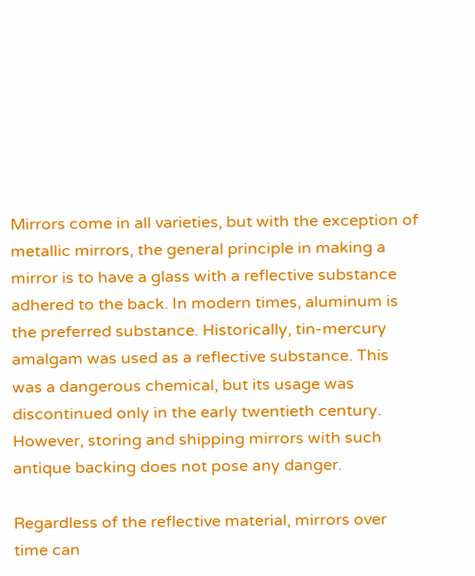Mirrors come in all varieties, but with the exception of metallic mirrors, the general principle in making a mirror is to have a glass with a reflective substance adhered to the back. In modern times, aluminum is the preferred substance. Historically, tin-mercury amalgam was used as a reflective substance. This was a dangerous chemical, but its usage was discontinued only in the early twentieth century. However, storing and shipping mirrors with such antique backing does not pose any danger.

Regardless of the reflective material, mirrors over time can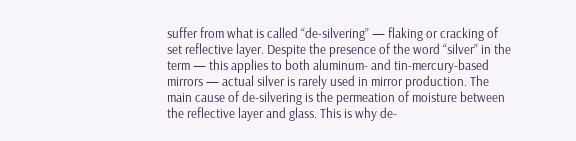suffer from what is called “de-silvering” — flaking or cracking of set reflective layer. Despite the presence of the word “silver” in the term — this applies to both aluminum- and tin-mercury-based mirrors — actual silver is rarely used in mirror production. The main cause of de-silvering is the permeation of moisture between the reflective layer and glass. This is why de-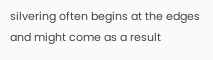silvering often begins at the edges and might come as a result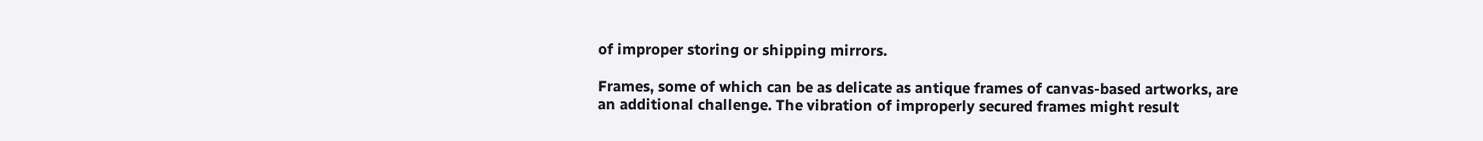of improper storing or shipping mirrors.

Frames, some of which can be as delicate as antique frames of canvas-based artworks, are an additional challenge. The vibration of improperly secured frames might result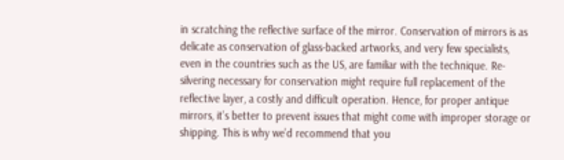in scratching the reflective surface of the mirror. Conservation of mirrors is as delicate as conservation of glass-backed artworks, and very few specialists, even in the countries such as the US, are familiar with the technique. Re-silvering necessary for conservation might require full replacement of the reflective layer, a costly and difficult operation. Hence, for proper antique mirrors, it’s better to prevent issues that might come with improper storage or shipping. This is why we’d recommend that you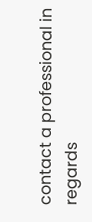contact a professional in regards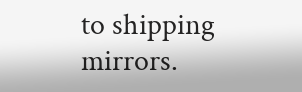to shipping mirrors.